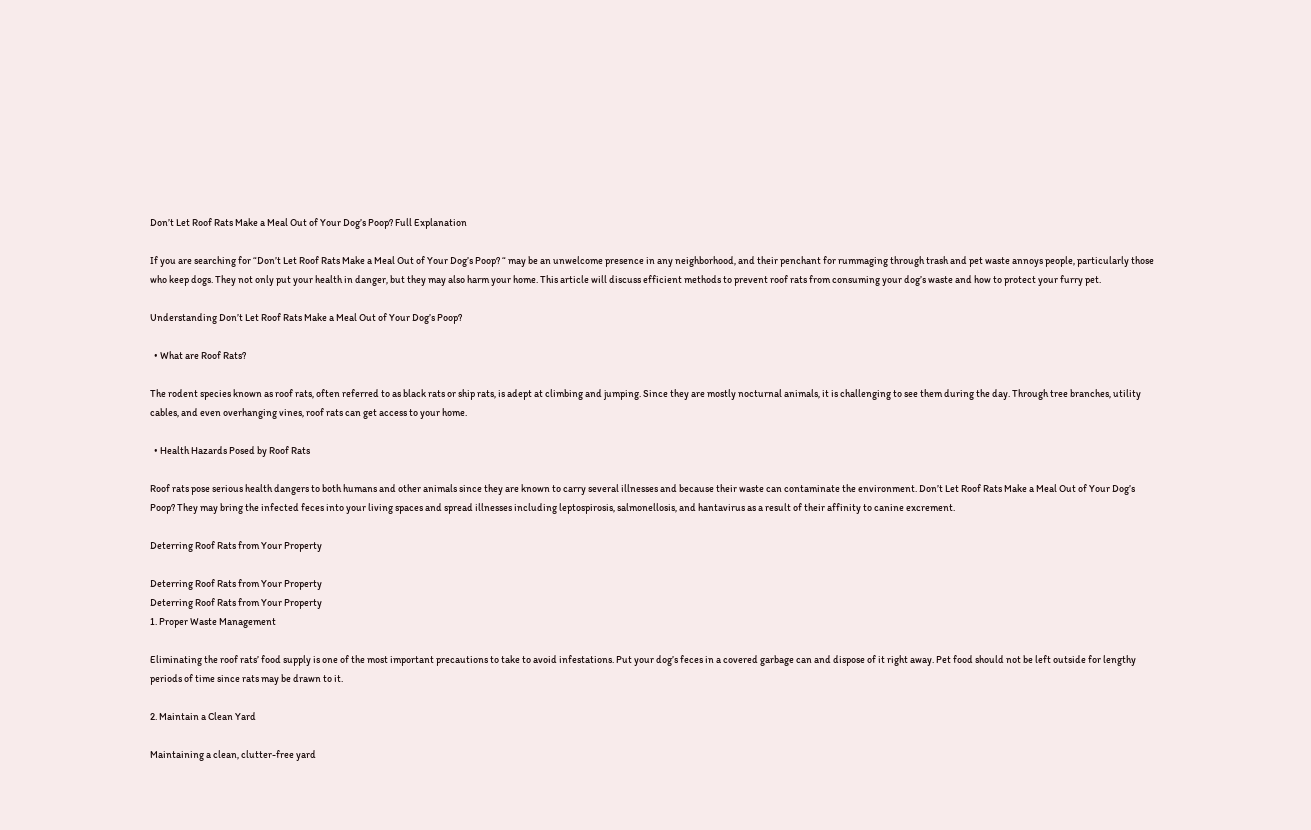Don’t Let Roof Rats Make a Meal Out of Your Dog’s Poop? Full Explanation

If you are searching for “Don’t Let Roof Rats Make a Meal Out of Your Dog’s Poop? “ may be an unwelcome presence in any neighborhood, and their penchant for rummaging through trash and pet waste annoys people, particularly those who keep dogs. They not only put your health in danger, but they may also harm your home. This article will discuss efficient methods to prevent roof rats from consuming your dog’s waste and how to protect your furry pet.

Understanding Don’t Let Roof Rats Make a Meal Out of Your Dog’s Poop?

  • What are Roof Rats?

The rodent species known as roof rats, often referred to as black rats or ship rats, is adept at climbing and jumping. Since they are mostly nocturnal animals, it is challenging to see them during the day. Through tree branches, utility cables, and even overhanging vines, roof rats can get access to your home.

  • Health Hazards Posed by Roof Rats

Roof rats pose serious health dangers to both humans and other animals since they are known to carry several illnesses and because their waste can contaminate the environment. Don’t Let Roof Rats Make a Meal Out of Your Dog’s Poop? They may bring the infected feces into your living spaces and spread illnesses including leptospirosis, salmonellosis, and hantavirus as a result of their affinity to canine excrement.

Deterring Roof Rats from Your Property

Deterring Roof Rats from Your Property
Deterring Roof Rats from Your Property
1. Proper Waste Management

Eliminating the roof rats’ food supply is one of the most important precautions to take to avoid infestations. Put your dog’s feces in a covered garbage can and dispose of it right away. Pet food should not be left outside for lengthy periods of time since rats may be drawn to it.

2. Maintain a Clean Yard

Maintaining a clean, clutter-free yard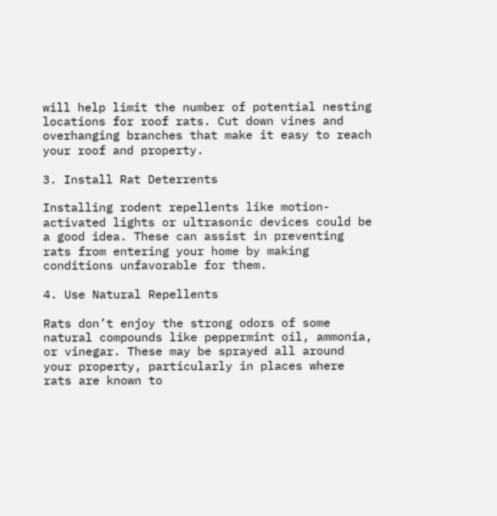will help limit the number of potential nesting locations for roof rats. Cut down vines and overhanging branches that make it easy to reach your roof and property.

3. Install Rat Deterrents

Installing rodent repellents like motion-activated lights or ultrasonic devices could be a good idea. These can assist in preventing rats from entering your home by making conditions unfavorable for them.

4. Use Natural Repellents

Rats don’t enjoy the strong odors of some natural compounds like peppermint oil, ammonia, or vinegar. These may be sprayed all around your property, particularly in places where rats are known to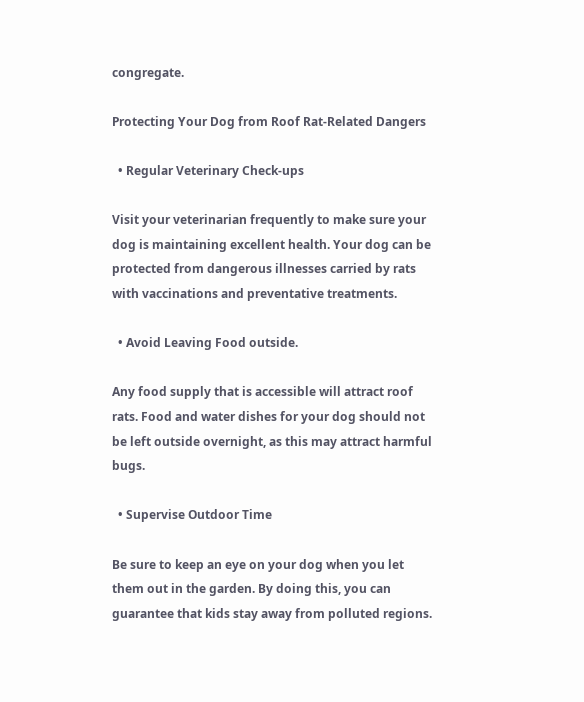congregate.

Protecting Your Dog from Roof Rat-Related Dangers

  • Regular Veterinary Check-ups

Visit your veterinarian frequently to make sure your dog is maintaining excellent health. Your dog can be protected from dangerous illnesses carried by rats with vaccinations and preventative treatments.

  • Avoid Leaving Food outside.

Any food supply that is accessible will attract roof rats. Food and water dishes for your dog should not be left outside overnight, as this may attract harmful bugs.

  • Supervise Outdoor Time

Be sure to keep an eye on your dog when you let them out in the garden. By doing this, you can guarantee that kids stay away from polluted regions.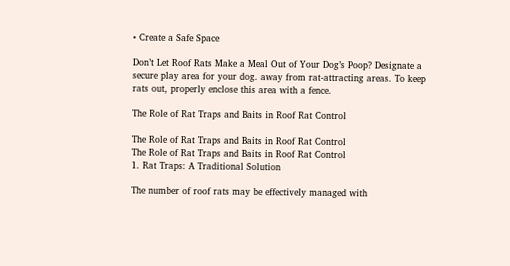• Create a Safe Space

Don’t Let Roof Rats Make a Meal Out of Your Dog’s Poop? Designate a secure play area for your dog. away from rat-attracting areas. To keep rats out, properly enclose this area with a fence.

The Role of Rat Traps and Baits in Roof Rat Control

The Role of Rat Traps and Baits in Roof Rat Control
The Role of Rat Traps and Baits in Roof Rat Control
1. Rat Traps: A Traditional Solution

The number of roof rats may be effectively managed with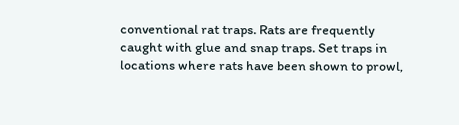conventional rat traps. Rats are frequently caught with glue and snap traps. Set traps in locations where rats have been shown to prowl,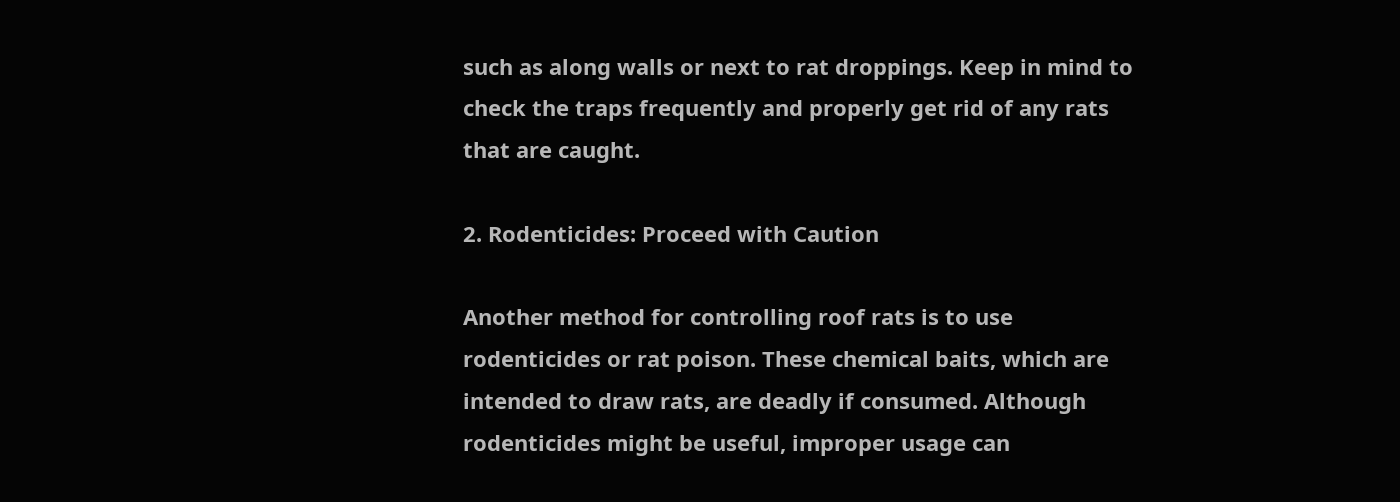such as along walls or next to rat droppings. Keep in mind to check the traps frequently and properly get rid of any rats that are caught.

2. Rodenticides: Proceed with Caution

Another method for controlling roof rats is to use rodenticides or rat poison. These chemical baits, which are intended to draw rats, are deadly if consumed. Although rodenticides might be useful, improper usage can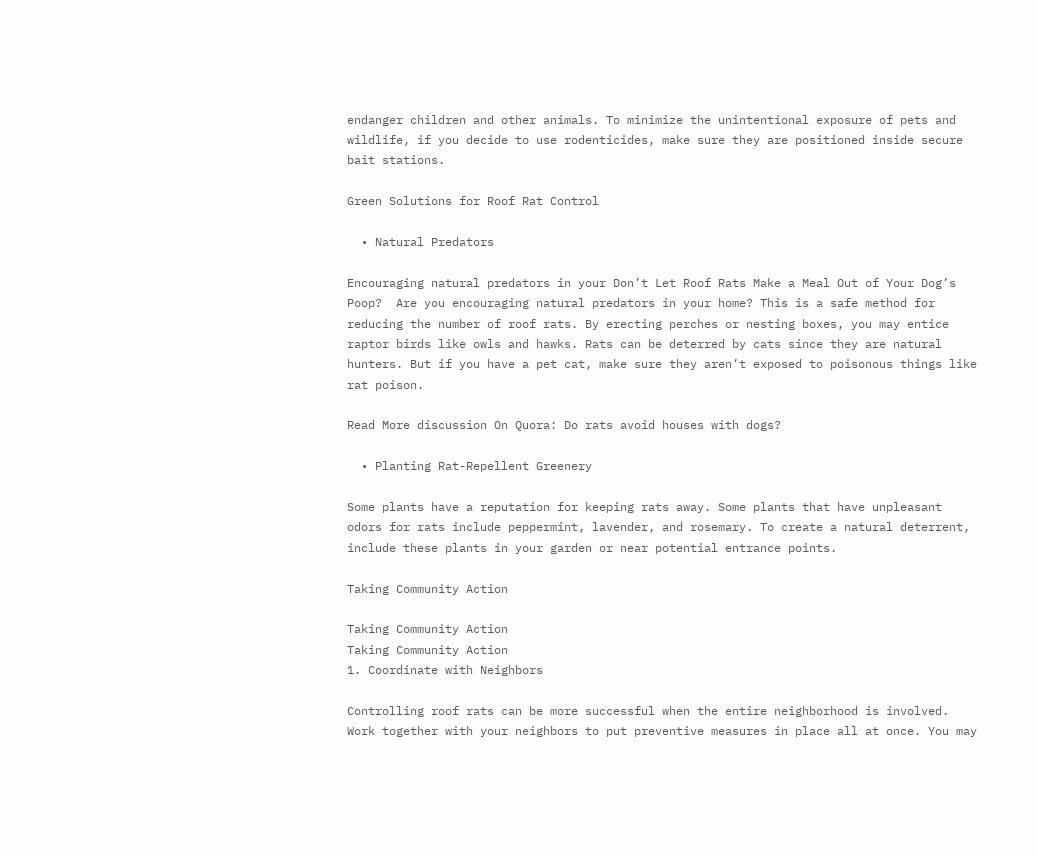endanger children and other animals. To minimize the unintentional exposure of pets and wildlife, if you decide to use rodenticides, make sure they are positioned inside secure bait stations.

Green Solutions for Roof Rat Control

  • Natural Predators

Encouraging natural predators in your Don’t Let Roof Rats Make a Meal Out of Your Dog’s Poop?  Are you encouraging natural predators in your home? This is a safe method for reducing the number of roof rats. By erecting perches or nesting boxes, you may entice raptor birds like owls and hawks. Rats can be deterred by cats since they are natural hunters. But if you have a pet cat, make sure they aren’t exposed to poisonous things like rat poison.

Read More discussion On Quora: Do rats avoid houses with dogs?

  • Planting Rat-Repellent Greenery

Some plants have a reputation for keeping rats away. Some plants that have unpleasant odors for rats include peppermint, lavender, and rosemary. To create a natural deterrent, include these plants in your garden or near potential entrance points.

Taking Community Action

Taking Community Action
Taking Community Action
1. Coordinate with Neighbors

Controlling roof rats can be more successful when the entire neighborhood is involved. Work together with your neighbors to put preventive measures in place all at once. You may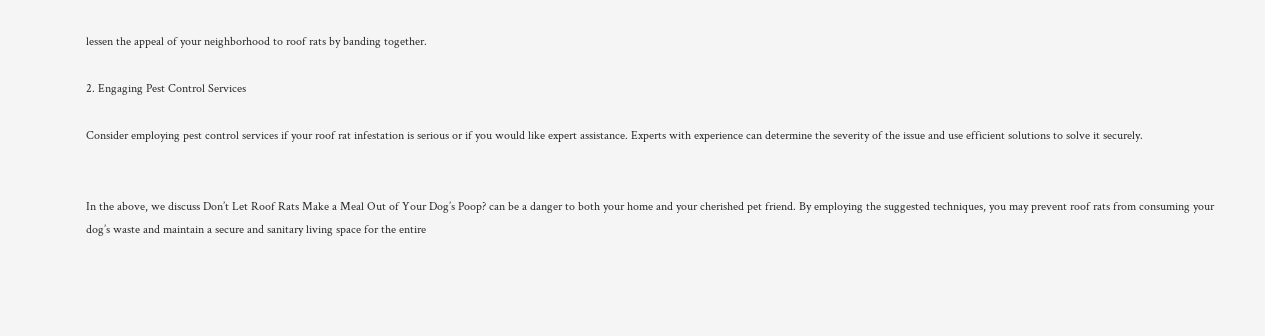lessen the appeal of your neighborhood to roof rats by banding together.

2. Engaging Pest Control Services

Consider employing pest control services if your roof rat infestation is serious or if you would like expert assistance. Experts with experience can determine the severity of the issue and use efficient solutions to solve it securely.


In the above, we discuss Don’t Let Roof Rats Make a Meal Out of Your Dog’s Poop? can be a danger to both your home and your cherished pet friend. By employing the suggested techniques, you may prevent roof rats from consuming your dog’s waste and maintain a secure and sanitary living space for the entire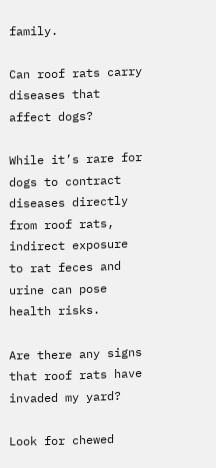family.

Can roof rats carry diseases that affect dogs?

While it’s rare for dogs to contract diseases directly from roof rats, indirect exposure to rat feces and urine can pose health risks.

Are there any signs that roof rats have invaded my yard?

Look for chewed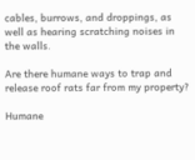cables, burrows, and droppings, as well as hearing scratching noises in the walls.

Are there humane ways to trap and release roof rats far from my property?

Humane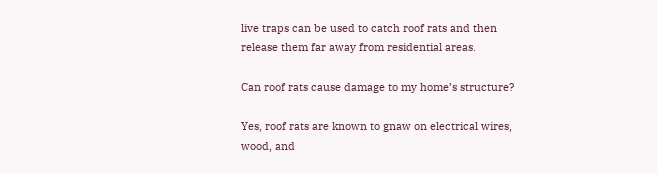live traps can be used to catch roof rats and then release them far away from residential areas.

Can roof rats cause damage to my home’s structure?

Yes, roof rats are known to gnaw on electrical wires, wood, and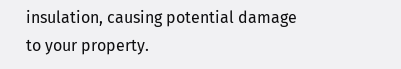insulation, causing potential damage to your property.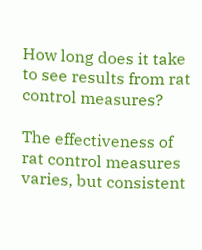How long does it take to see results from rat control measures?

The effectiveness of rat control measures varies, but consistent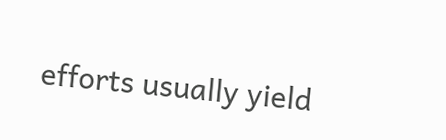efforts usually yield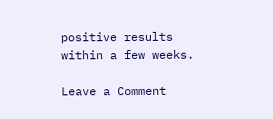positive results within a few weeks.

Leave a Comment